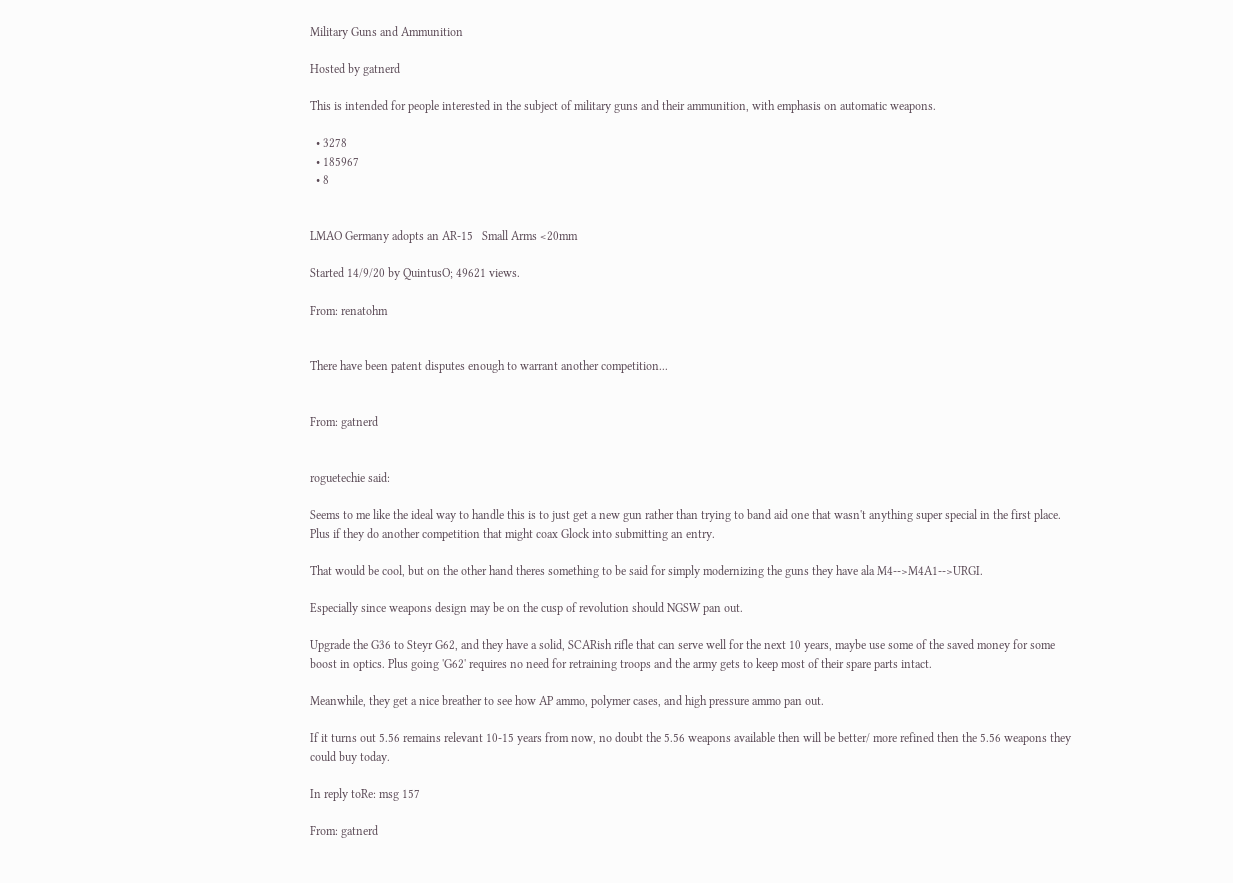Military Guns and Ammunition

Hosted by gatnerd

This is intended for people interested in the subject of military guns and their ammunition, with emphasis on automatic weapons.

  • 3278
  • 185967
  • 8


LMAO Germany adopts an AR-15   Small Arms <20mm

Started 14/9/20 by QuintusO; 49621 views.

From: renatohm


There have been patent disputes enough to warrant another competition...


From: gatnerd


roguetechie said:

Seems to me like the ideal way to handle this is to just get a new gun rather than trying to band aid one that wasn't anything super special in the first place. Plus if they do another competition that might coax Glock into submitting an entry.

That would be cool, but on the other hand theres something to be said for simply modernizing the guns they have ala M4-->M4A1-->URGI.

Especially since weapons design may be on the cusp of revolution should NGSW pan out.

Upgrade the G36 to Steyr G62, and they have a solid, SCARish rifle that can serve well for the next 10 years, maybe use some of the saved money for some boost in optics. Plus going 'G62' requires no need for retraining troops and the army gets to keep most of their spare parts intact.

Meanwhile, they get a nice breather to see how AP ammo, polymer cases, and high pressure ammo pan out.

If it turns out 5.56 remains relevant 10-15 years from now, no doubt the 5.56 weapons available then will be better/ more refined then the 5.56 weapons they could buy today.

In reply toRe: msg 157

From: gatnerd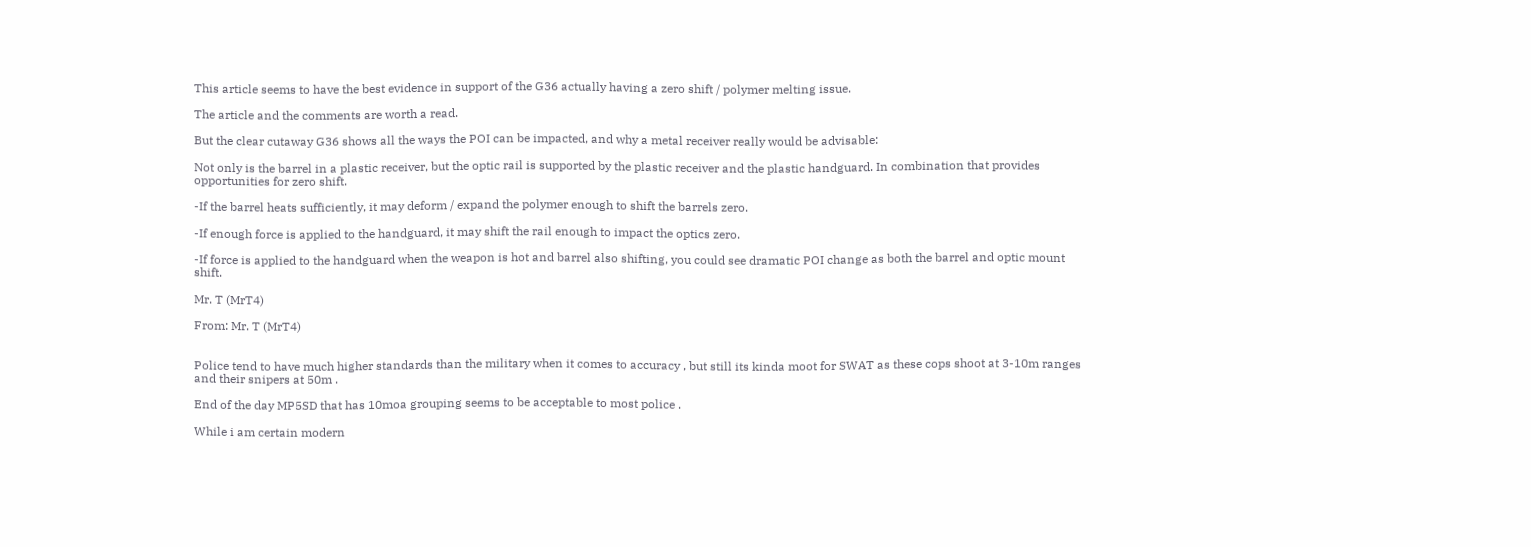This article seems to have the best evidence in support of the G36 actually having a zero shift / polymer melting issue.

The article and the comments are worth a read.

But the clear cutaway G36 shows all the ways the POI can be impacted, and why a metal receiver really would be advisable:

Not only is the barrel in a plastic receiver, but the optic rail is supported by the plastic receiver and the plastic handguard. In combination that provides opportunities for zero shift.

-If the barrel heats sufficiently, it may deform / expand the polymer enough to shift the barrels zero.

-If enough force is applied to the handguard, it may shift the rail enough to impact the optics zero.

-If force is applied to the handguard when the weapon is hot and barrel also shifting, you could see dramatic POI change as both the barrel and optic mount shift.

Mr. T (MrT4)

From: Mr. T (MrT4)


Police tend to have much higher standards than the military when it comes to accuracy , but still its kinda moot for SWAT as these cops shoot at 3-10m ranges and their snipers at 50m .

End of the day MP5SD that has 10moa grouping seems to be acceptable to most police .

While i am certain modern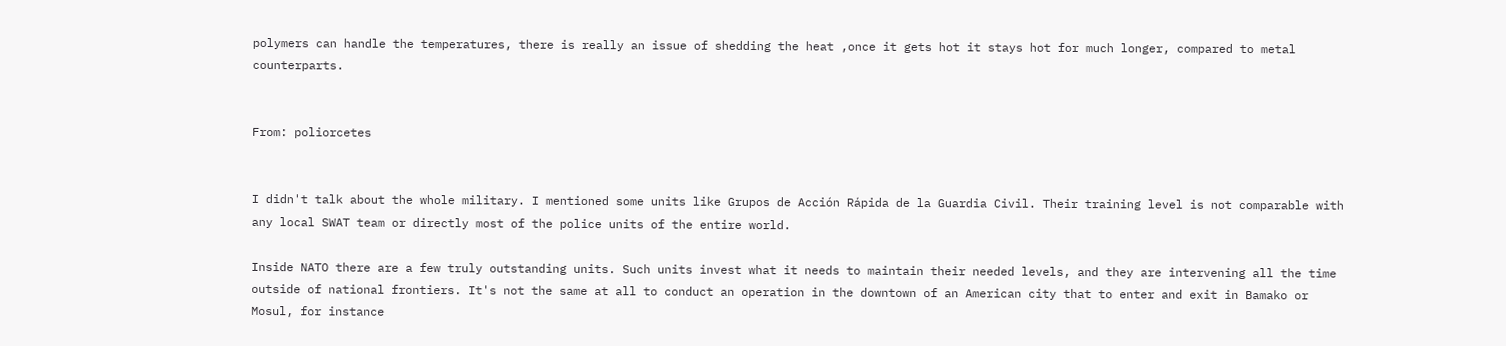polymers can handle the temperatures, there is really an issue of shedding the heat ,once it gets hot it stays hot for much longer, compared to metal counterparts.


From: poliorcetes


I didn't talk about the whole military. I mentioned some units like Grupos de Acción Rápida de la Guardia Civil. Their training level is not comparable with any local SWAT team or directly most of the police units of the entire world.

Inside NATO there are a few truly outstanding units. Such units invest what it needs to maintain their needed levels, and they are intervening all the time outside of national frontiers. It's not the same at all to conduct an operation in the downtown of an American city that to enter and exit in Bamako or Mosul, for instance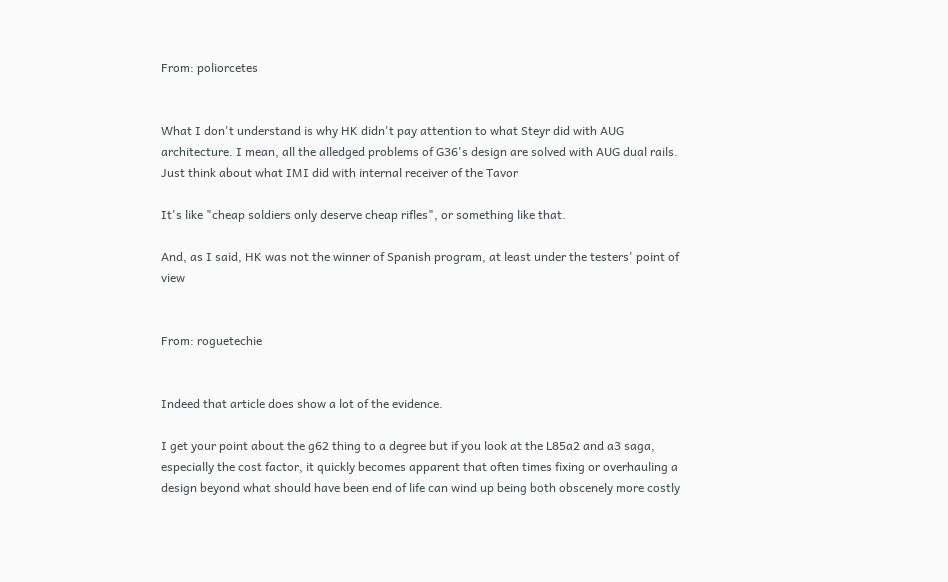From: poliorcetes


What I don't understand is why HK didn't pay attention to what Steyr did with AUG architecture. I mean, all the alledged problems of G36's design are solved with AUG dual rails. Just think about what IMI did with internal receiver of the Tavor

It's like "cheap soldiers only deserve cheap rifles", or something like that.

And, as I said, HK was not the winner of Spanish program, at least under the testers' point of view


From: roguetechie


Indeed that article does show a lot of the evidence.

I get your point about the g62 thing to a degree but if you look at the L85a2 and a3 saga, especially the cost factor, it quickly becomes apparent that often times fixing or overhauling a design beyond what should have been end of life can wind up being both obscenely more costly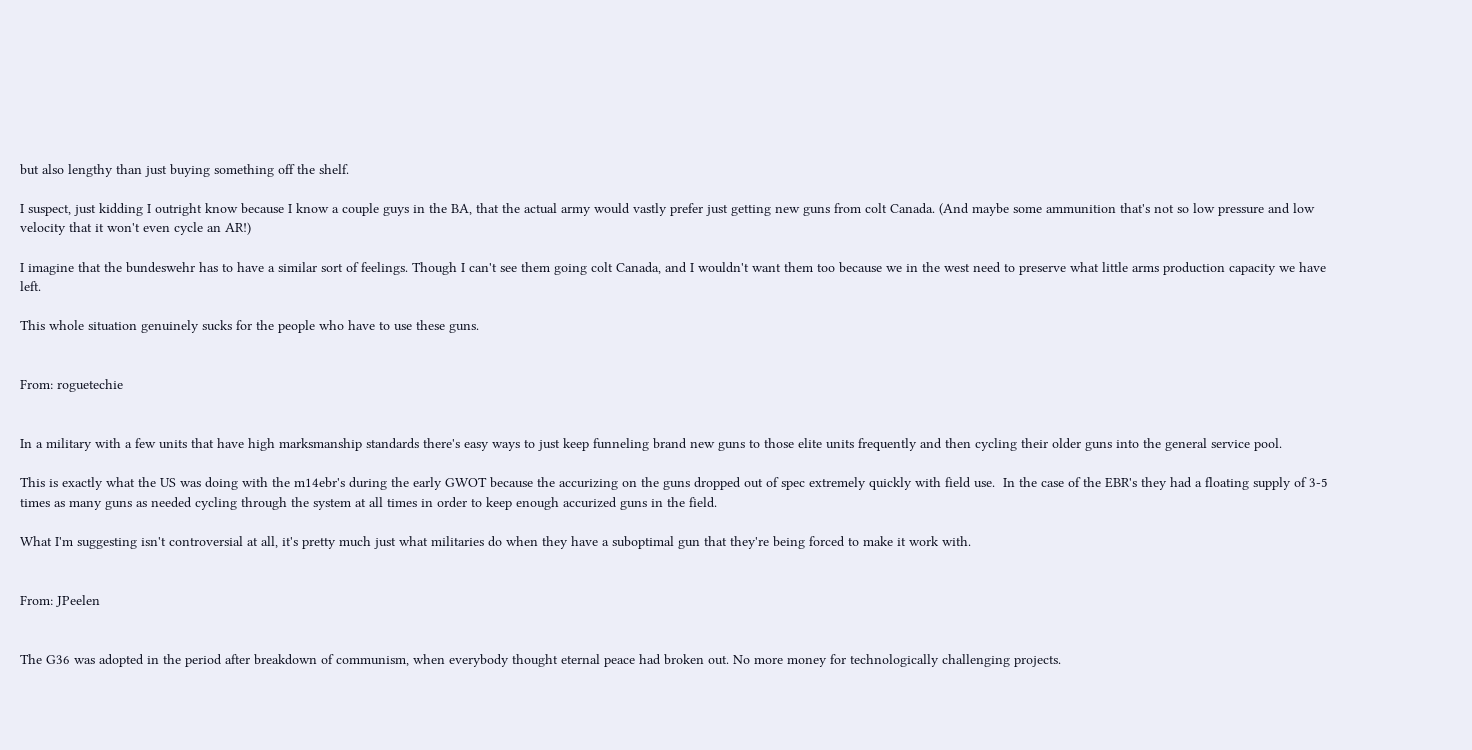but also lengthy than just buying something off the shelf.

I suspect, just kidding I outright know because I know a couple guys in the BA, that the actual army would vastly prefer just getting new guns from colt Canada. (And maybe some ammunition that's not so low pressure and low velocity that it won't even cycle an AR!)

I imagine that the bundeswehr has to have a similar sort of feelings. Though I can't see them going colt Canada, and I wouldn't want them too because we in the west need to preserve what little arms production capacity we have left.

This whole situation genuinely sucks for the people who have to use these guns.


From: roguetechie


In a military with a few units that have high marksmanship standards there's easy ways to just keep funneling brand new guns to those elite units frequently and then cycling their older guns into the general service pool.

This is exactly what the US was doing with the m14ebr's during the early GWOT because the accurizing on the guns dropped out of spec extremely quickly with field use.  In the case of the EBR's they had a floating supply of 3-5 times as many guns as needed cycling through the system at all times in order to keep enough accurized guns in the field.

What I'm suggesting isn't controversial at all, it's pretty much just what militaries do when they have a suboptimal gun that they're being forced to make it work with.


From: JPeelen


The G36 was adopted in the period after breakdown of communism, when everybody thought eternal peace had broken out. No more money for technologically challenging projects.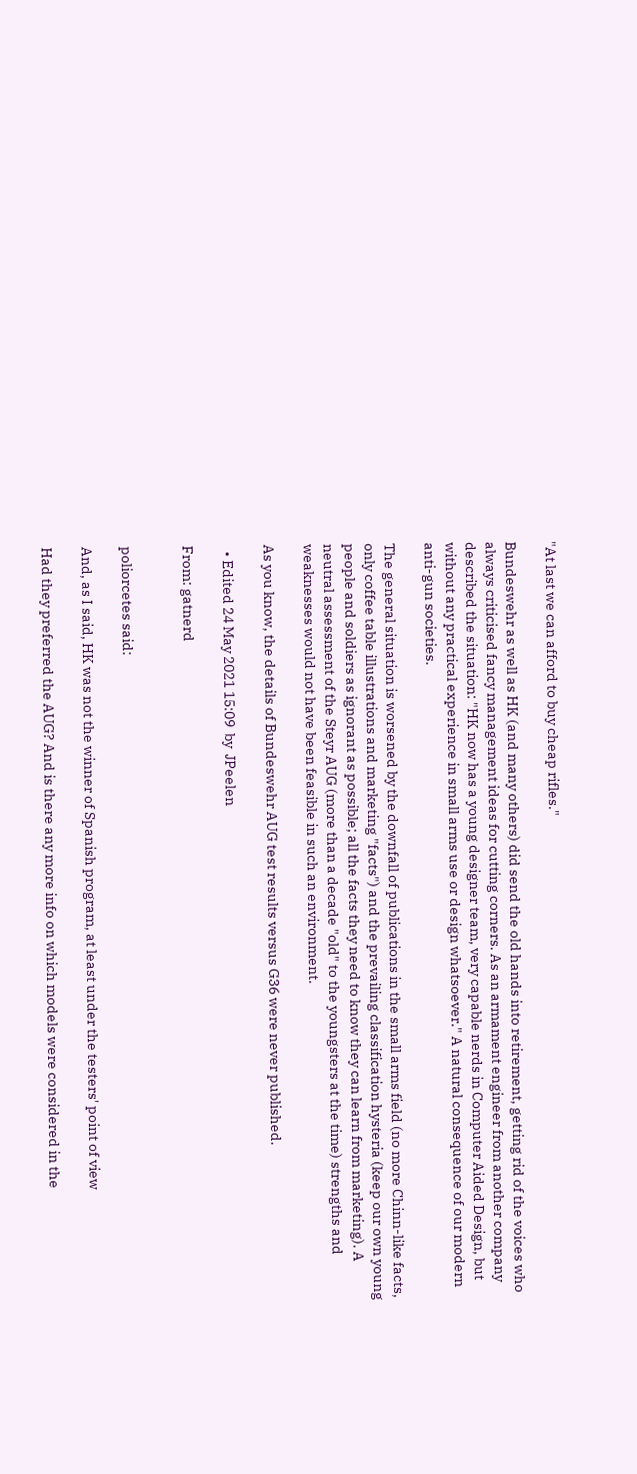"At last we can afford to buy cheap rifles."

Bundeswehr as well as HK (and many others) did send the old hands into retirement, getting rid of the voices who always criticised fancy management ideas for cutting corners. As an armament engineer from another company described the situation: "HK now has a young designer team, very capable nerds in Computer Aided Design, but without any practical experience in small arms use or design whatsoever." A natural consequence of our modern anti-gun societies.

The general situation is worsened by the downfall of publications in the small arms field (no more Chinn-like facts, only coffee table illustrations and marketing "facts") and the prevailing classification hysteria (keep our own young people and soldiers as ignorant as possible; all the facts they need to know they can learn from marketing). A neutral assessment of the Steyr AUG (more than a decade "old" to the youngsters at the time) strengths and weaknesses would not have been feasible in such an environment.

As you know, the details of Bundeswehr AUG test results versus G36 were never published.

  • Edited 24 May 2021 15:09  by  JPeelen

From: gatnerd


poliorcetes said:

And, as I said, HK was not the winner of Spanish program, at least under the testers' point of view

Had they preferred the AUG? And is there any more info on which models were considered in the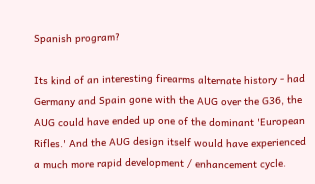Spanish program?

Its kind of an interesting firearms alternate history - had Germany and Spain gone with the AUG over the G36, the AUG could have ended up one of the dominant 'European Rifles.' And the AUG design itself would have experienced a much more rapid development / enhancement cycle.